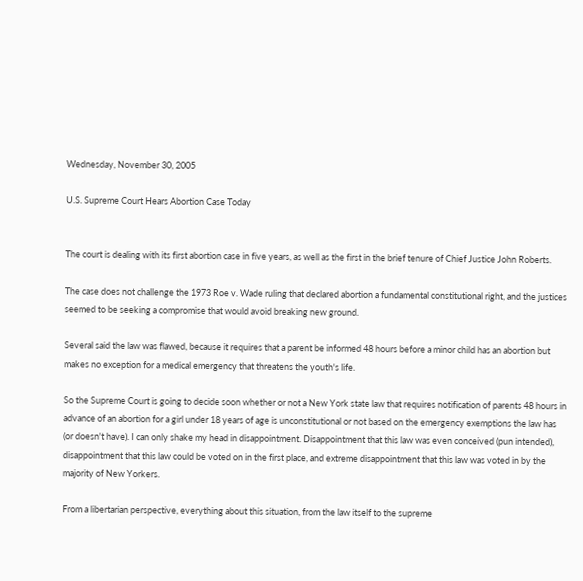Wednesday, November 30, 2005

U.S. Supreme Court Hears Abortion Case Today


The court is dealing with its first abortion case in five years, as well as the first in the brief tenure of Chief Justice John Roberts.

The case does not challenge the 1973 Roe v. Wade ruling that declared abortion a fundamental constitutional right, and the justices seemed to be seeking a compromise that would avoid breaking new ground.

Several said the law was flawed, because it requires that a parent be informed 48 hours before a minor child has an abortion but makes no exception for a medical emergency that threatens the youth's life.

So the Supreme Court is going to decide soon whether or not a New York state law that requires notification of parents 48 hours in advance of an abortion for a girl under 18 years of age is unconstitutional or not based on the emergency exemptions the law has (or doesn't have). I can only shake my head in disappointment. Disappointment that this law was even conceived (pun intended), disappointment that this law could be voted on in the first place, and extreme disappointment that this law was voted in by the majority of New Yorkers.

From a libertarian perspective, everything about this situation, from the law itself to the supreme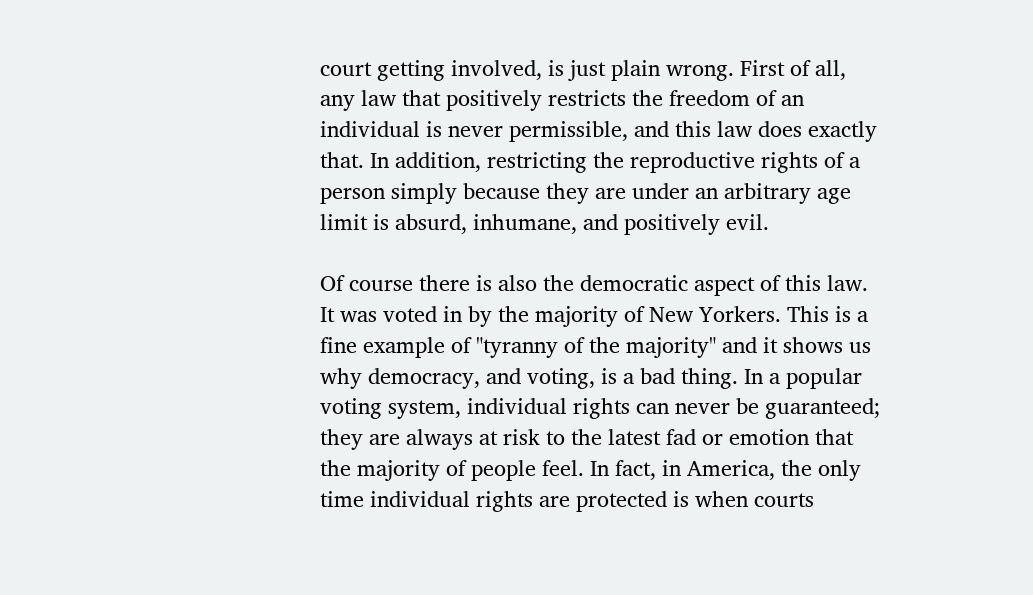court getting involved, is just plain wrong. First of all, any law that positively restricts the freedom of an individual is never permissible, and this law does exactly that. In addition, restricting the reproductive rights of a person simply because they are under an arbitrary age limit is absurd, inhumane, and positively evil.

Of course there is also the democratic aspect of this law. It was voted in by the majority of New Yorkers. This is a fine example of "tyranny of the majority" and it shows us why democracy, and voting, is a bad thing. In a popular voting system, individual rights can never be guaranteed; they are always at risk to the latest fad or emotion that the majority of people feel. In fact, in America, the only time individual rights are protected is when courts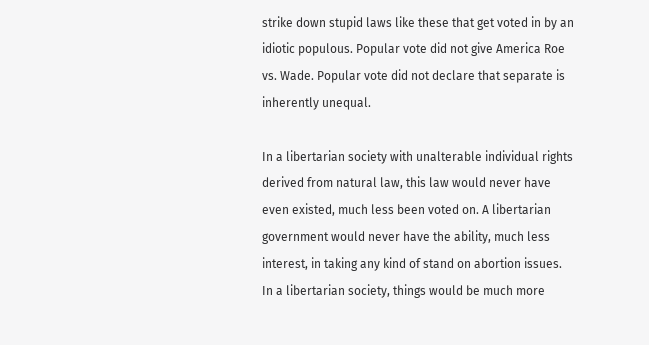strike down stupid laws like these that get voted in by an idiotic populous. Popular vote did not give America Roe vs. Wade. Popular vote did not declare that separate is inherently unequal.

In a libertarian society with unalterable individual rights derived from natural law, this law would never have even existed, much less been voted on. A libertarian government would never have the ability, much less interest, in taking any kind of stand on abortion issues. In a libertarian society, things would be much more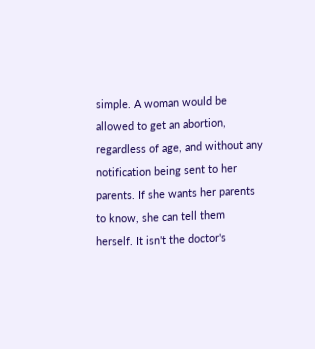simple. A woman would be allowed to get an abortion, regardless of age, and without any notification being sent to her parents. If she wants her parents to know, she can tell them herself. It isn't the doctor's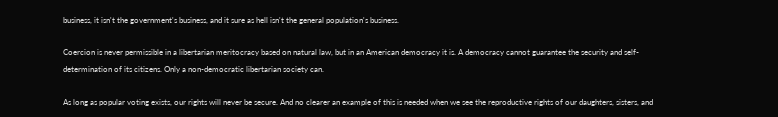business, it isn't the government's business, and it sure as hell isn't the general population's business.

Coercion is never permissible in a libertarian meritocracy based on natural law, but in an American democracy it is. A democracy cannot guarantee the security and self-determination of its citizens. Only a non-democratic libertarian society can.

As long as popular voting exists, our rights will never be secure. And no clearer an example of this is needed when we see the reproductive rights of our daughters, sisters, and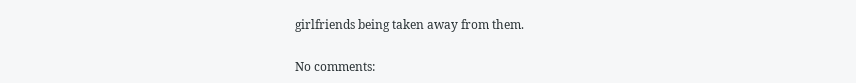girlfriends being taken away from them.

No comments: